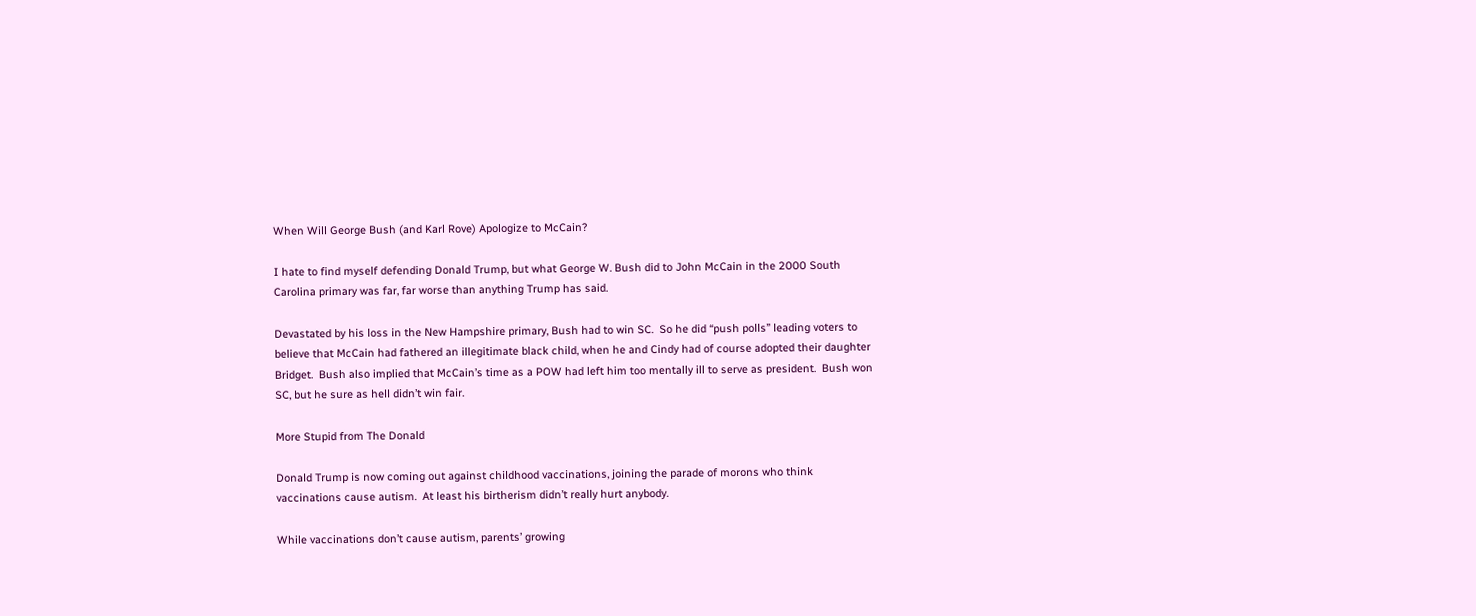When Will George Bush (and Karl Rove) Apologize to McCain?

I hate to find myself defending Donald Trump, but what George W. Bush did to John McCain in the 2000 South Carolina primary was far, far worse than anything Trump has said.

Devastated by his loss in the New Hampshire primary, Bush had to win SC.  So he did “push polls” leading voters to believe that McCain had fathered an illegitimate black child, when he and Cindy had of course adopted their daughter Bridget.  Bush also implied that McCain’s time as a POW had left him too mentally ill to serve as president.  Bush won SC, but he sure as hell didn’t win fair.

More Stupid from The Donald

Donald Trump is now coming out against childhood vaccinations, joining the parade of morons who think vaccinations cause autism.  At least his birtherism didn’t really hurt anybody.

While vaccinations don’t cause autism, parents’ growing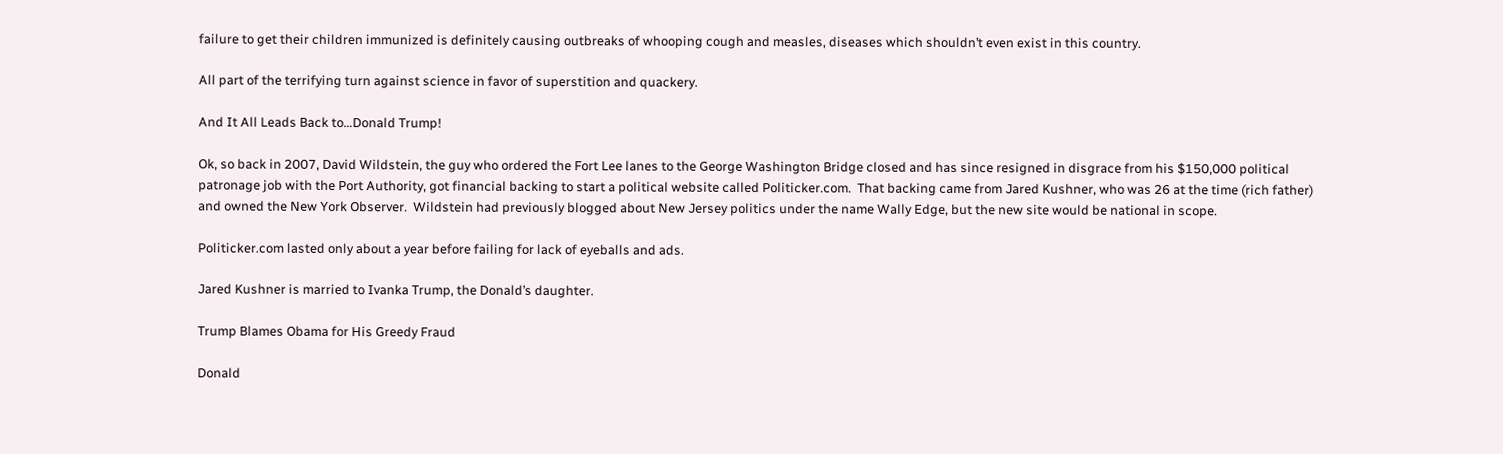failure to get their children immunized is definitely causing outbreaks of whooping cough and measles, diseases which shouldn’t even exist in this country.

All part of the terrifying turn against science in favor of superstition and quackery.

And It All Leads Back to…Donald Trump!

Ok, so back in 2007, David Wildstein, the guy who ordered the Fort Lee lanes to the George Washington Bridge closed and has since resigned in disgrace from his $150,000 political patronage job with the Port Authority, got financial backing to start a political website called Politicker.com.  That backing came from Jared Kushner, who was 26 at the time (rich father) and owned the New York Observer.  Wildstein had previously blogged about New Jersey politics under the name Wally Edge, but the new site would be national in scope.

Politicker.com lasted only about a year before failing for lack of eyeballs and ads.

Jared Kushner is married to Ivanka Trump, the Donald’s daughter.

Trump Blames Obama for His Greedy Fraud

Donald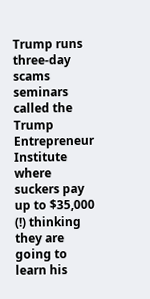Trump runs three-day scams seminars called the Trump Entrepreneur Institute where suckers pay up to $35,000 (!) thinking they are going to learn his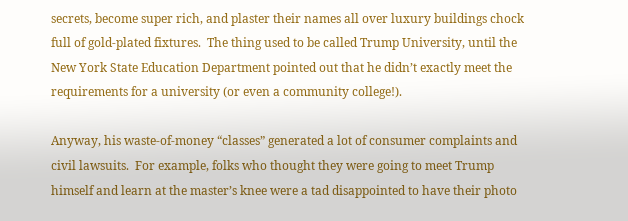secrets, become super rich, and plaster their names all over luxury buildings chock full of gold-plated fixtures.  The thing used to be called Trump University, until the New York State Education Department pointed out that he didn’t exactly meet the requirements for a university (or even a community college!).

Anyway, his waste-of-money “classes” generated a lot of consumer complaints and civil lawsuits.  For example, folks who thought they were going to meet Trump himself and learn at the master’s knee were a tad disappointed to have their photo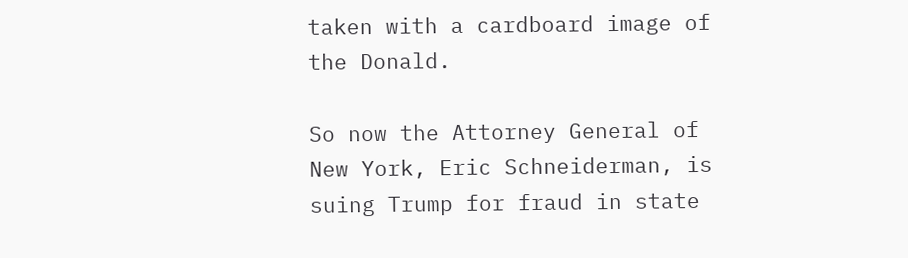taken with a cardboard image of the Donald.

So now the Attorney General of New York, Eric Schneiderman, is suing Trump for fraud in state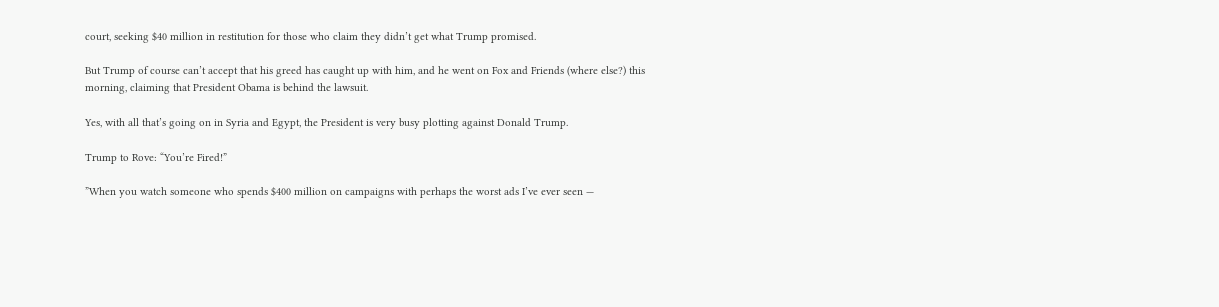court, seeking $40 million in restitution for those who claim they didn’t get what Trump promised.

But Trump of course can’t accept that his greed has caught up with him, and he went on Fox and Friends (where else?) this morning, claiming that President Obama is behind the lawsuit.

Yes, with all that’s going on in Syria and Egypt, the President is very busy plotting against Donald Trump.

Trump to Rove: “You’re Fired!”

”When you watch someone who spends $400 million on campaigns with perhaps the worst ads I’ve ever seen —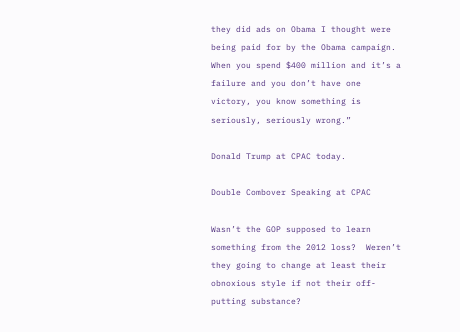they did ads on Obama I thought were being paid for by the Obama campaign.  When you spend $400 million and it’s a failure and you don’t have one victory, you know something is seriously, seriously wrong.”

Donald Trump at CPAC today.

Double Combover Speaking at CPAC

Wasn’t the GOP supposed to learn something from the 2012 loss?  Weren’t they going to change at least their obnoxious style if not their off-putting substance?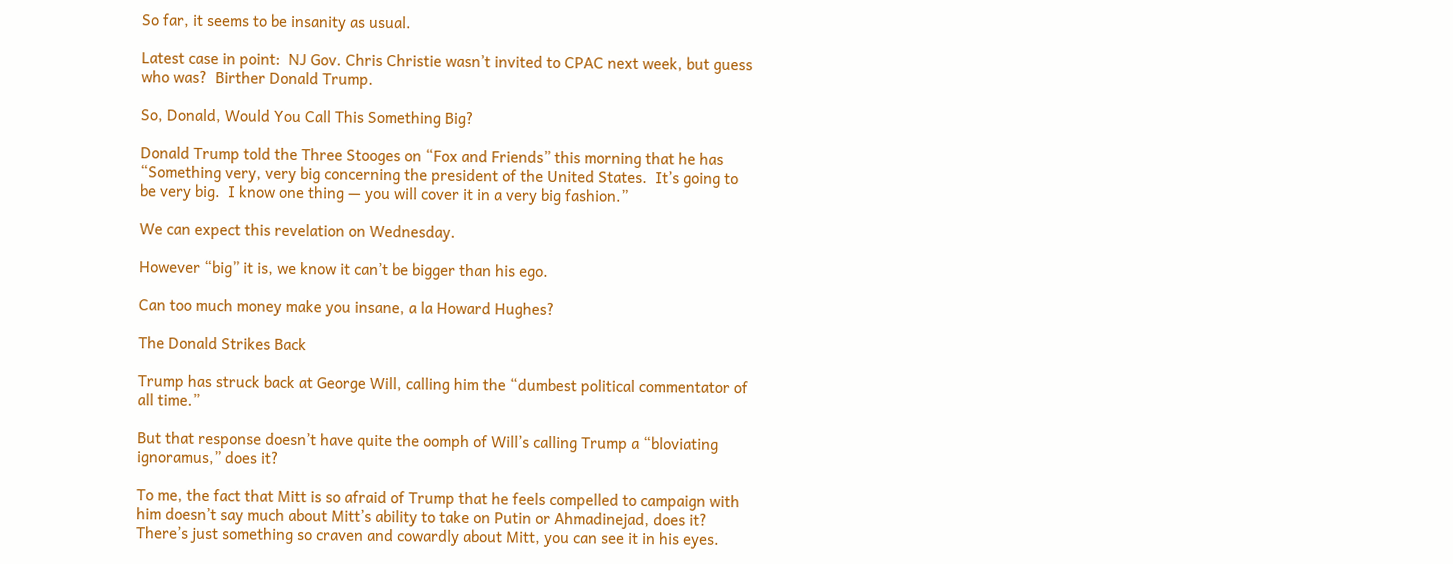So far, it seems to be insanity as usual.

Latest case in point:  NJ Gov. Chris Christie wasn’t invited to CPAC next week, but guess who was?  Birther Donald Trump.

So, Donald, Would You Call This Something Big?

Donald Trump told the Three Stooges on “Fox and Friends” this morning that he has “Something very, very big concerning the president of the United States.  It’s going to be very big.  I know one thing — you will cover it in a very big fashion.”

We can expect this revelation on Wednesday.

However “big” it is, we know it can’t be bigger than his ego.

Can too much money make you insane, a la Howard Hughes?

The Donald Strikes Back

Trump has struck back at George Will, calling him the “dumbest political commentator of all time.”

But that response doesn’t have quite the oomph of Will’s calling Trump a “bloviating ignoramus,” does it?

To me, the fact that Mitt is so afraid of Trump that he feels compelled to campaign with him doesn’t say much about Mitt’s ability to take on Putin or Ahmadinejad, does it?   There’s just something so craven and cowardly about Mitt, you can see it in his eyes.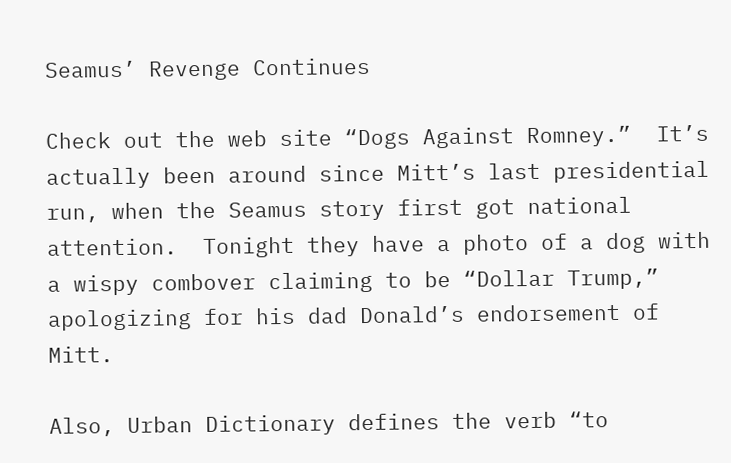Seamus’ Revenge Continues

Check out the web site “Dogs Against Romney.”  It’s actually been around since Mitt’s last presidential run, when the Seamus story first got national attention.  Tonight they have a photo of a dog with a wispy combover claiming to be “Dollar Trump,” apologizing for his dad Donald’s endorsement of Mitt.

Also, Urban Dictionary defines the verb “to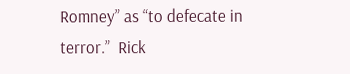Romney” as “to defecate in terror.”  Rick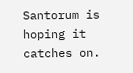Santorum is hoping it catches on.